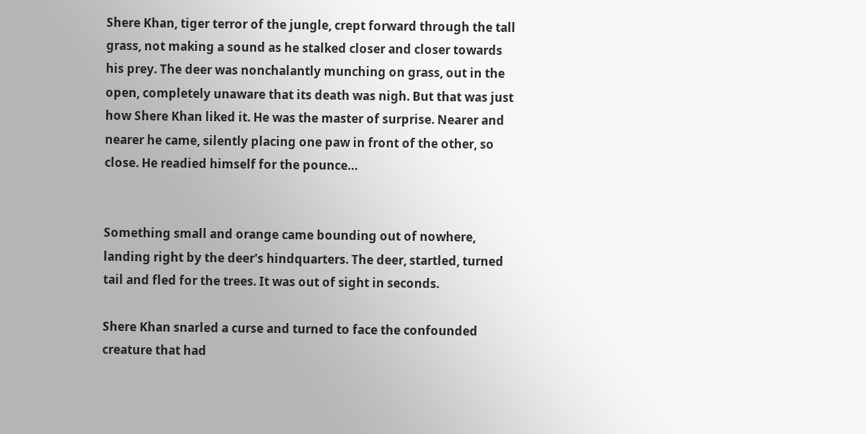Shere Khan, tiger terror of the jungle, crept forward through the tall grass, not making a sound as he stalked closer and closer towards his prey. The deer was nonchalantly munching on grass, out in the open, completely unaware that its death was nigh. But that was just how Shere Khan liked it. He was the master of surprise. Nearer and nearer he came, silently placing one paw in front of the other, so close. He readied himself for the pounce…


Something small and orange came bounding out of nowhere, landing right by the deer's hindquarters. The deer, startled, turned tail and fled for the trees. It was out of sight in seconds.

Shere Khan snarled a curse and turned to face the confounded creature that had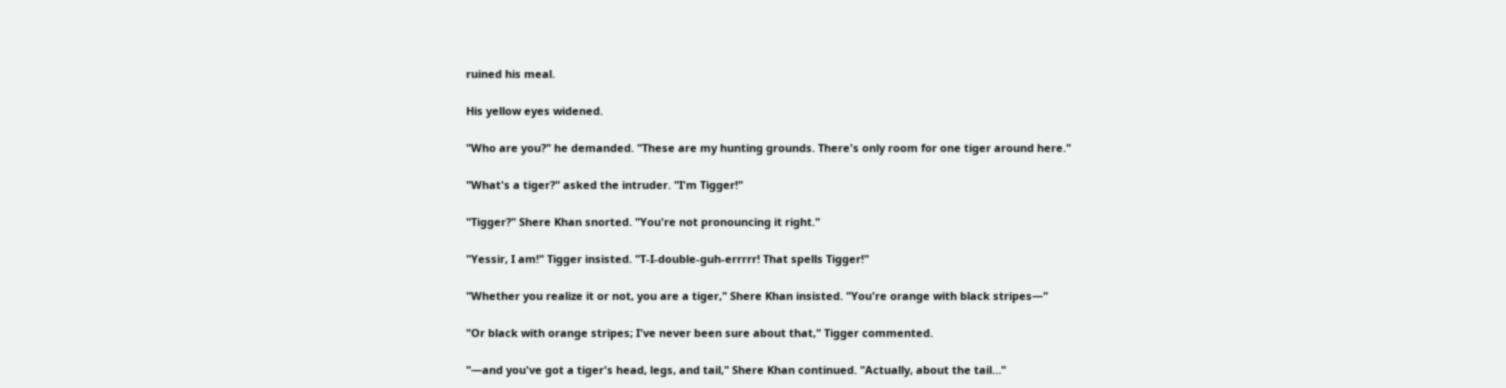ruined his meal.

His yellow eyes widened.

"Who are you?" he demanded. "These are my hunting grounds. There's only room for one tiger around here."

"What's a tiger?" asked the intruder. "I'm Tigger!"

"Tigger?" Shere Khan snorted. "You're not pronouncing it right."

"Yessir, I am!" Tigger insisted. "T-I-double-guh-errrrr! That spells Tigger!"

"Whether you realize it or not, you are a tiger," Shere Khan insisted. "You're orange with black stripes—"

"Or black with orange stripes; I've never been sure about that," Tigger commented.

"—and you've got a tiger's head, legs, and tail," Shere Khan continued. "Actually, about the tail…"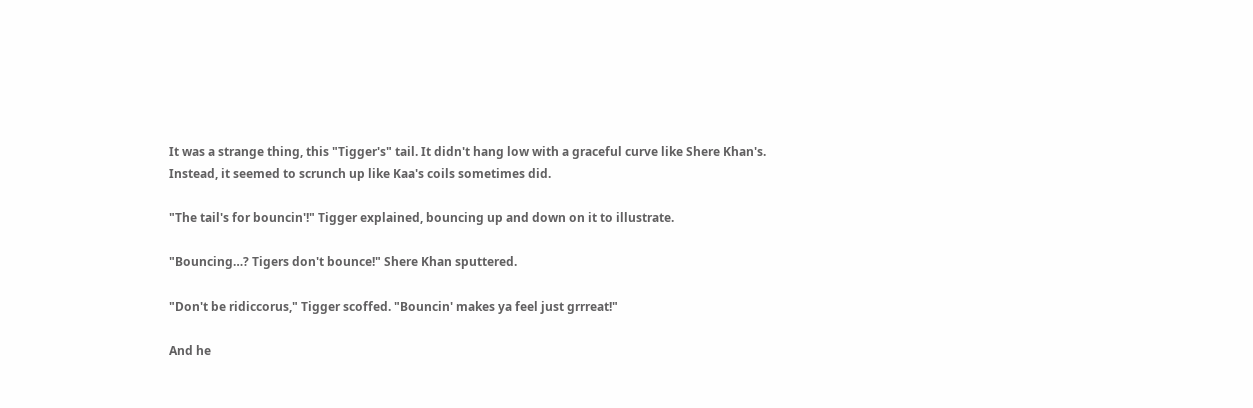It was a strange thing, this "Tigger's" tail. It didn't hang low with a graceful curve like Shere Khan's. Instead, it seemed to scrunch up like Kaa's coils sometimes did.

"The tail's for bouncin'!" Tigger explained, bouncing up and down on it to illustrate.

"Bouncing…? Tigers don't bounce!" Shere Khan sputtered.

"Don't be ridiccorus," Tigger scoffed. "Bouncin' makes ya feel just grrreat!"

And he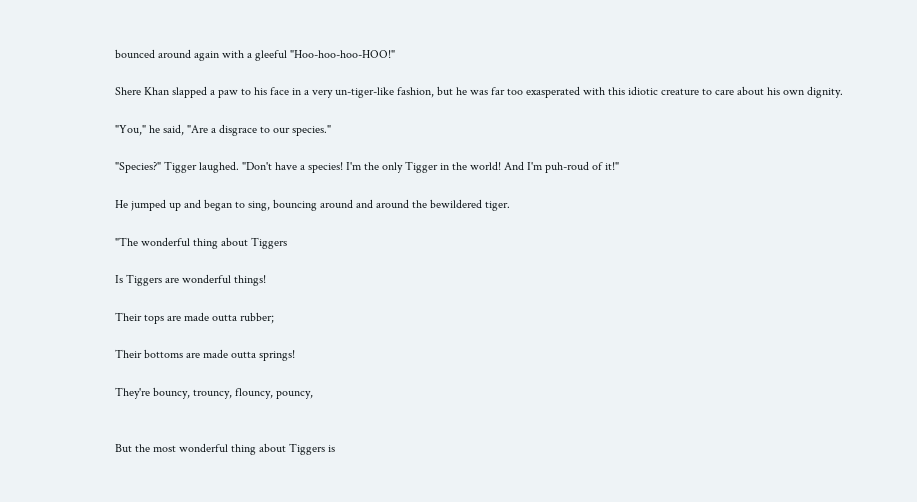bounced around again with a gleeful "Hoo-hoo-hoo-HOO!"

Shere Khan slapped a paw to his face in a very un-tiger-like fashion, but he was far too exasperated with this idiotic creature to care about his own dignity.

"You," he said, "Are a disgrace to our species."

"Species?" Tigger laughed. "Don't have a species! I'm the only Tigger in the world! And I'm puh-roud of it!"

He jumped up and began to sing, bouncing around and around the bewildered tiger.

"The wonderful thing about Tiggers

Is Tiggers are wonderful things!

Their tops are made outta rubber;

Their bottoms are made outta springs!

They're bouncy, trouncy, flouncy, pouncy,


But the most wonderful thing about Tiggers is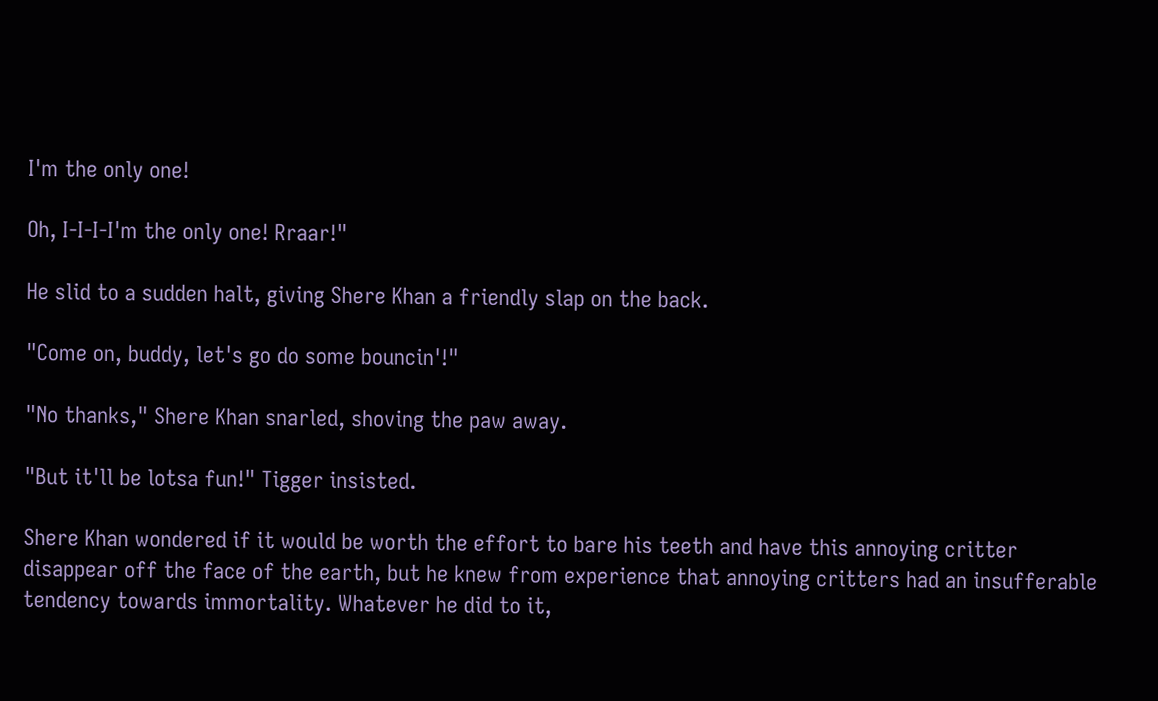I'm the only one!

Oh, I-I-I-I'm the only one! Rraar!"

He slid to a sudden halt, giving Shere Khan a friendly slap on the back.

"Come on, buddy, let's go do some bouncin'!"

"No thanks," Shere Khan snarled, shoving the paw away.

"But it'll be lotsa fun!" Tigger insisted.

Shere Khan wondered if it would be worth the effort to bare his teeth and have this annoying critter disappear off the face of the earth, but he knew from experience that annoying critters had an insufferable tendency towards immortality. Whatever he did to it,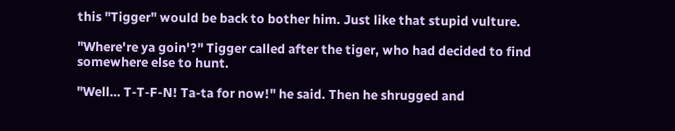this "Tigger" would be back to bother him. Just like that stupid vulture.

"Where're ya goin'?" Tigger called after the tiger, who had decided to find somewhere else to hunt.

"Well… T-T-F-N! Ta-ta for now!" he said. Then he shrugged and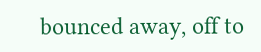bounced away, off to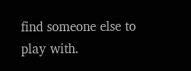find someone else to play with.